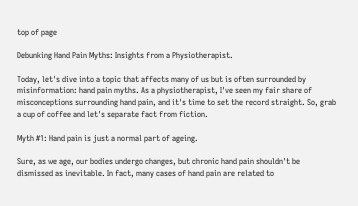top of page

Debunking Hand Pain Myths: Insights from a Physiotherapist.

Today, let's dive into a topic that affects many of us but is often surrounded by misinformation: hand pain myths. As a physiotherapist, I've seen my fair share of misconceptions surrounding hand pain, and it's time to set the record straight. So, grab a cup of coffee and let's separate fact from fiction.

Myth #1: Hand pain is just a normal part of ageing.

Sure, as we age, our bodies undergo changes, but chronic hand pain shouldn't be dismissed as inevitable. In fact, many cases of hand pain are related to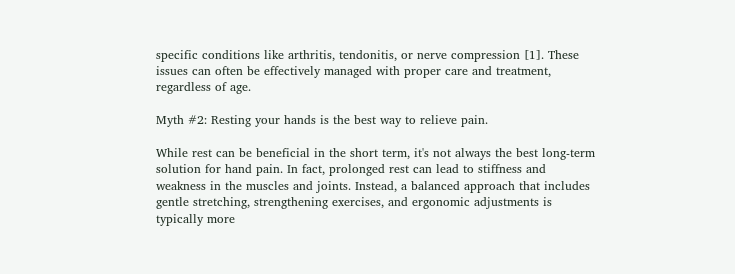specific conditions like arthritis, tendonitis, or nerve compression [1]. These issues can often be effectively managed with proper care and treatment, regardless of age.

Myth #2: Resting your hands is the best way to relieve pain.

While rest can be beneficial in the short term, it's not always the best long-term solution for hand pain. In fact, prolonged rest can lead to stiffness and weakness in the muscles and joints. Instead, a balanced approach that includes gentle stretching, strengthening exercises, and ergonomic adjustments is typically more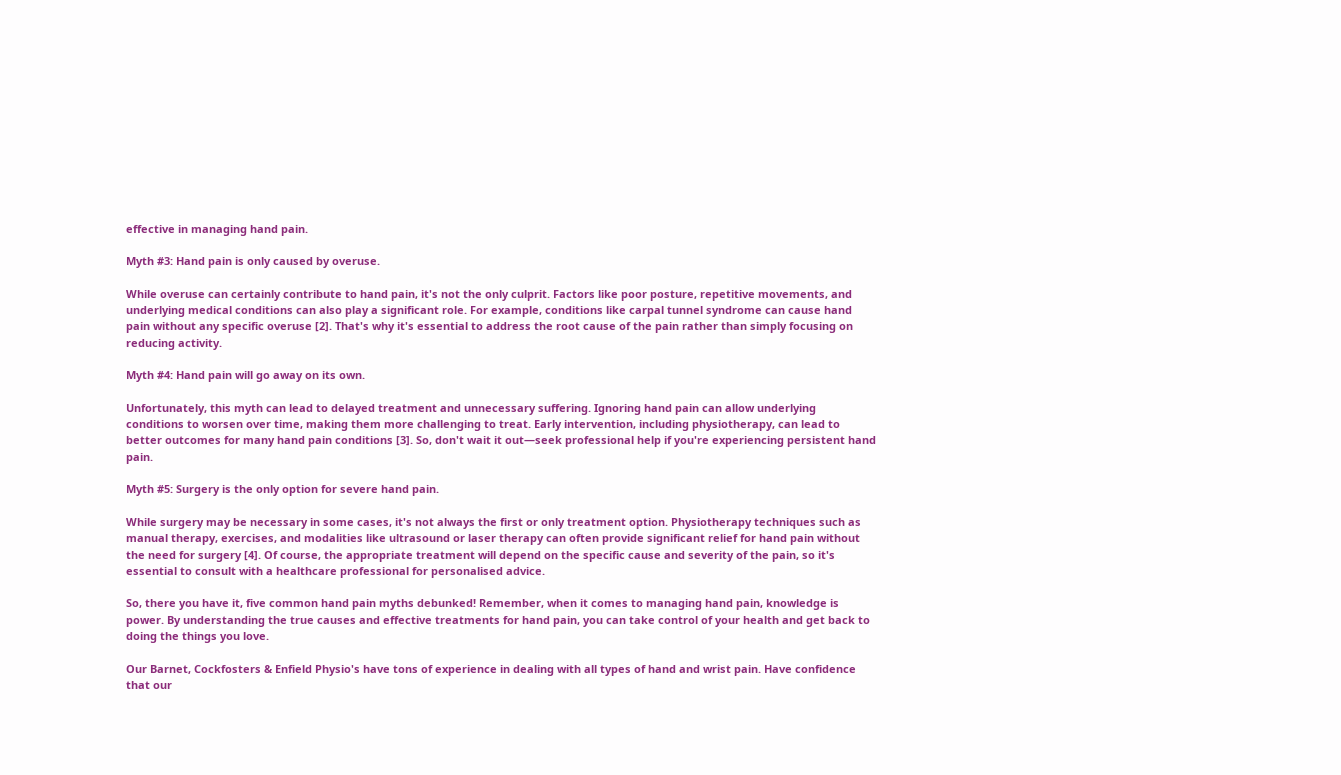effective in managing hand pain.

Myth #3: Hand pain is only caused by overuse.

While overuse can certainly contribute to hand pain, it's not the only culprit. Factors like poor posture, repetitive movements, and underlying medical conditions can also play a significant role. For example, conditions like carpal tunnel syndrome can cause hand pain without any specific overuse [2]. That's why it's essential to address the root cause of the pain rather than simply focusing on reducing activity.

Myth #4: Hand pain will go away on its own.

Unfortunately, this myth can lead to delayed treatment and unnecessary suffering. Ignoring hand pain can allow underlying conditions to worsen over time, making them more challenging to treat. Early intervention, including physiotherapy, can lead to better outcomes for many hand pain conditions [3]. So, don't wait it out—seek professional help if you're experiencing persistent hand pain.

Myth #5: Surgery is the only option for severe hand pain.

While surgery may be necessary in some cases, it's not always the first or only treatment option. Physiotherapy techniques such as manual therapy, exercises, and modalities like ultrasound or laser therapy can often provide significant relief for hand pain without the need for surgery [4]. Of course, the appropriate treatment will depend on the specific cause and severity of the pain, so it's essential to consult with a healthcare professional for personalised advice.

So, there you have it, five common hand pain myths debunked! Remember, when it comes to managing hand pain, knowledge is power. By understanding the true causes and effective treatments for hand pain, you can take control of your health and get back to doing the things you love.

Our Barnet, Cockfosters & Enfield Physio's have tons of experience in dealing with all types of hand and wrist pain. Have confidence that our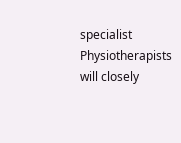specialist Physiotherapists will closely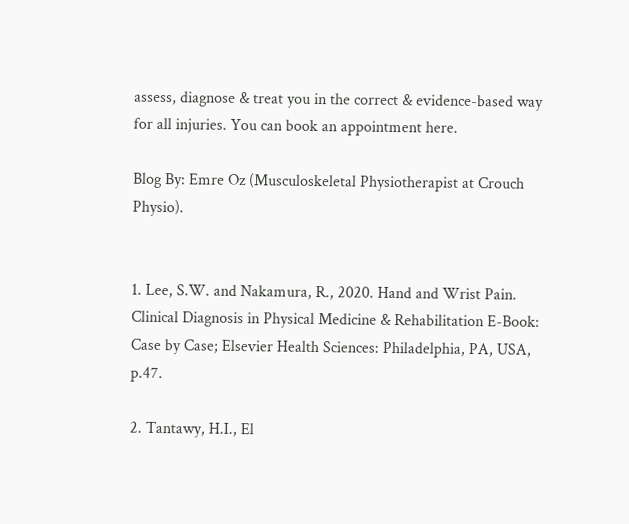assess, diagnose & treat you in the correct & evidence-based way for all injuries. You can book an appointment here.

Blog By: Emre Oz (Musculoskeletal Physiotherapist at Crouch Physio).


1. Lee, S.W. and Nakamura, R., 2020. Hand and Wrist Pain. Clinical Diagnosis in Physical Medicine & Rehabilitation E-Book: Case by Case; Elsevier Health Sciences: Philadelphia, PA, USA, p.47.

2. Tantawy, H.I., El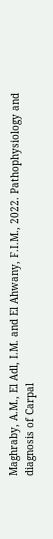Maghraby, A.M., El Adl, I.M. and El Ahwany, F.I.M., 2022. Pathophysiology and diagnosis of Carpal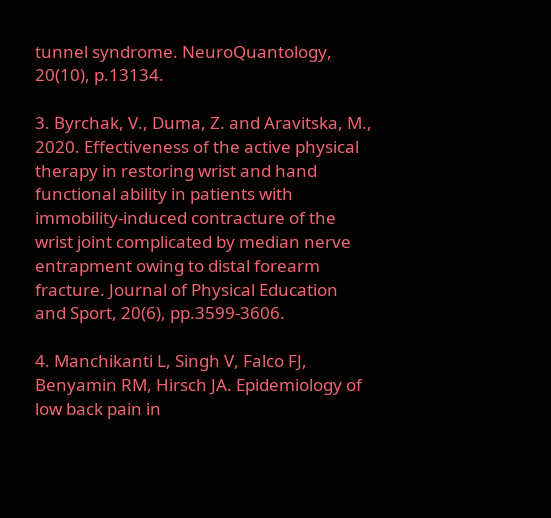tunnel syndrome. NeuroQuantology, 20(10), p.13134.

3. Byrchak, V., Duma, Z. and Aravitska, M., 2020. Effectiveness of the active physical therapy in restoring wrist and hand functional ability in patients with immobility-induced contracture of the wrist joint complicated by median nerve entrapment owing to distal forearm fracture. Journal of Physical Education and Sport, 20(6), pp.3599-3606.

4. Manchikanti L, Singh V, Falco FJ, Benyamin RM, Hirsch JA. Epidemiology of low back pain in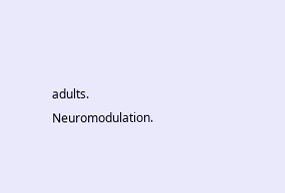adults. Neuromodulation.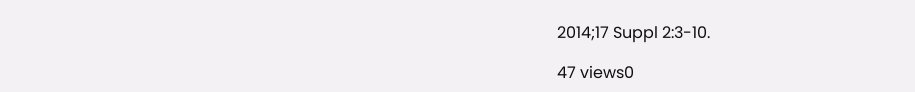2014;17 Suppl 2:3-10.

47 views0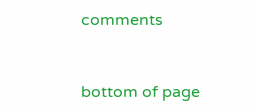comments


bottom of page